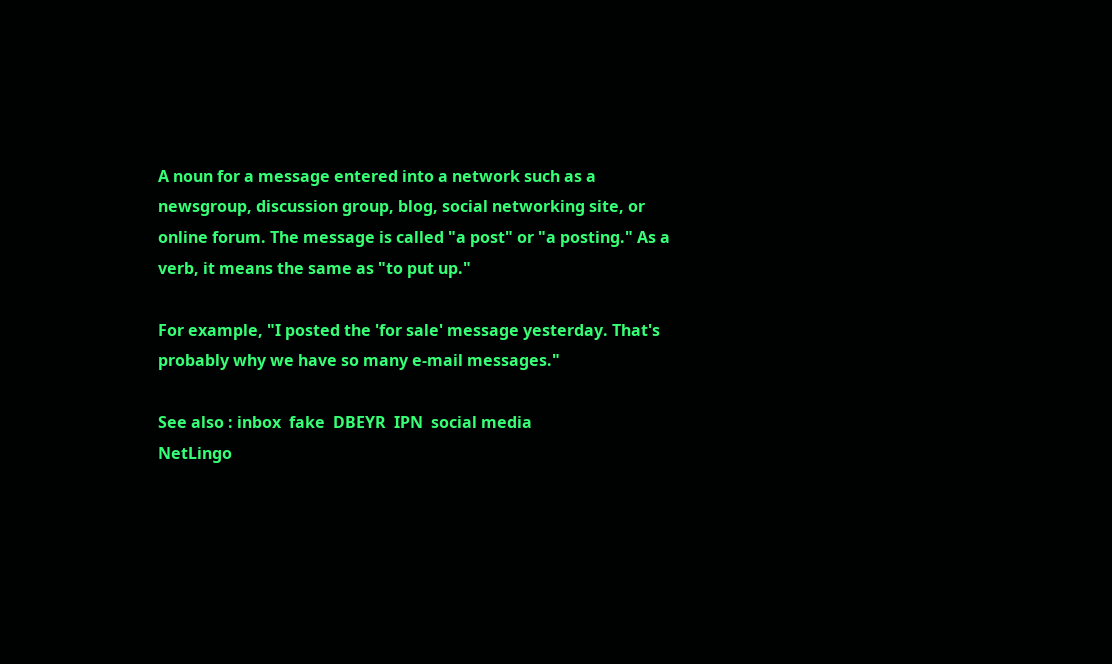A noun for a message entered into a network such as a newsgroup, discussion group, blog, social networking site, or online forum. The message is called "a post" or "a posting." As a verb, it means the same as "to put up."

For example, "I posted the 'for sale' message yesterday. That's probably why we have so many e-mail messages."

See also : inbox  fake  DBEYR  IPN  social media
NetLingo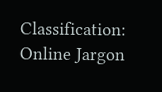Classification: Online Jargon